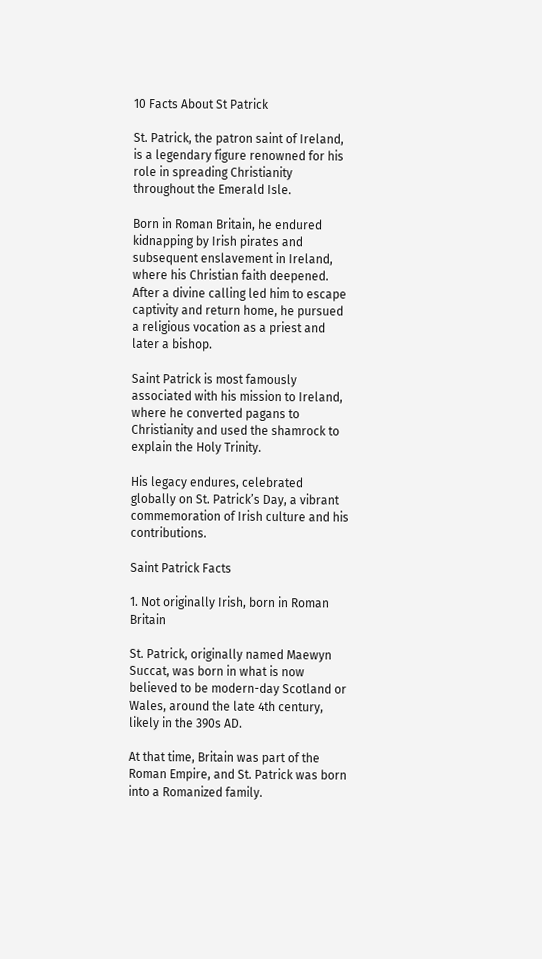10 Facts About St Patrick

St. Patrick, the patron saint of Ireland, is a legendary figure renowned for his role in spreading Christianity throughout the Emerald Isle.

Born in Roman Britain, he endured kidnapping by Irish pirates and subsequent enslavement in Ireland, where his Christian faith deepened. After a divine calling led him to escape captivity and return home, he pursued a religious vocation as a priest and later a bishop.

Saint Patrick is most famously associated with his mission to Ireland, where he converted pagans to Christianity and used the shamrock to explain the Holy Trinity.

His legacy endures, celebrated globally on St. Patrick’s Day, a vibrant commemoration of Irish culture and his contributions.

Saint Patrick Facts

1. Not originally Irish, born in Roman Britain

St. Patrick, originally named Maewyn Succat, was born in what is now believed to be modern-day Scotland or Wales, around the late 4th century, likely in the 390s AD.

At that time, Britain was part of the Roman Empire, and St. Patrick was born into a Romanized family.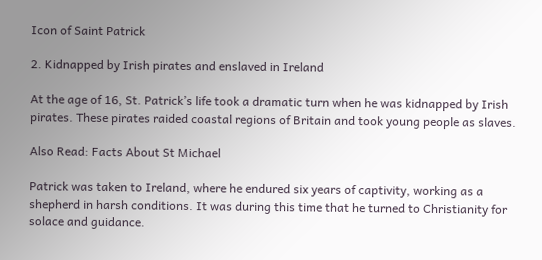Icon of Saint Patrick

2. Kidnapped by Irish pirates and enslaved in Ireland

At the age of 16, St. Patrick’s life took a dramatic turn when he was kidnapped by Irish pirates. These pirates raided coastal regions of Britain and took young people as slaves.

Also Read: Facts About St Michael

Patrick was taken to Ireland, where he endured six years of captivity, working as a shepherd in harsh conditions. It was during this time that he turned to Christianity for solace and guidance.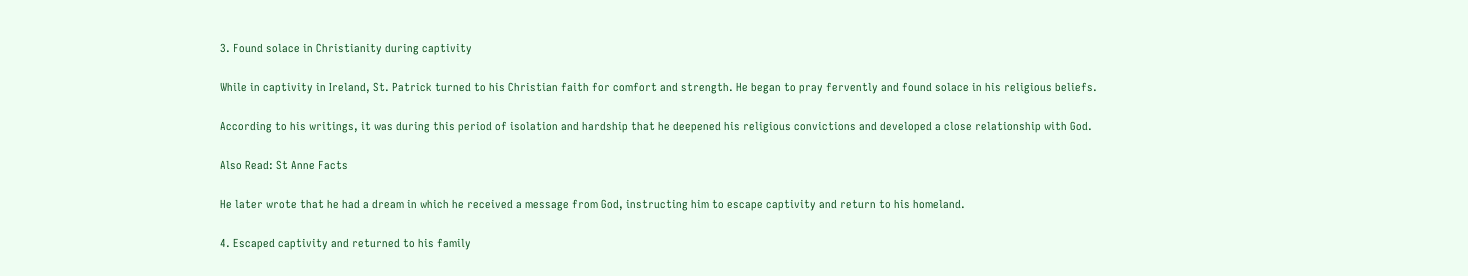3. Found solace in Christianity during captivity

While in captivity in Ireland, St. Patrick turned to his Christian faith for comfort and strength. He began to pray fervently and found solace in his religious beliefs.

According to his writings, it was during this period of isolation and hardship that he deepened his religious convictions and developed a close relationship with God.

Also Read: St Anne Facts

He later wrote that he had a dream in which he received a message from God, instructing him to escape captivity and return to his homeland.

4. Escaped captivity and returned to his family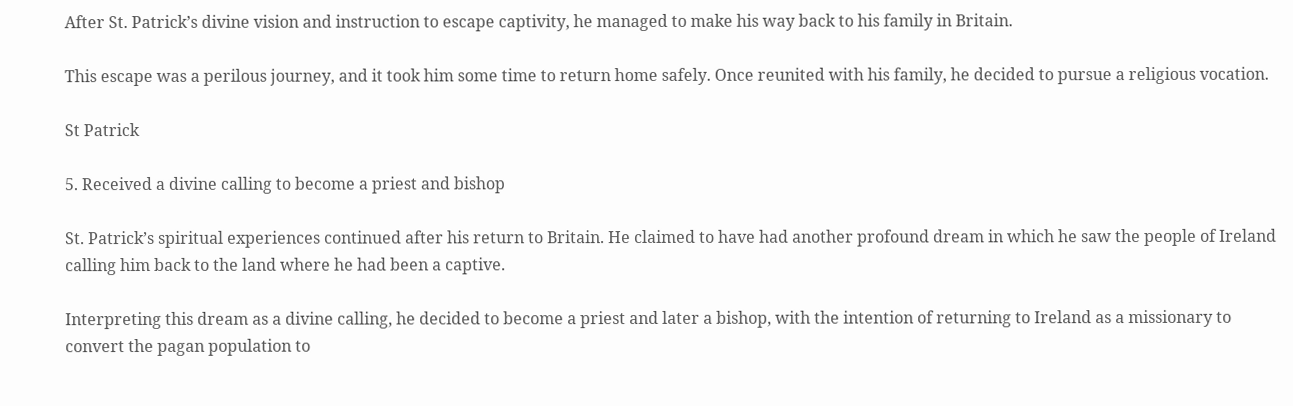After St. Patrick’s divine vision and instruction to escape captivity, he managed to make his way back to his family in Britain.

This escape was a perilous journey, and it took him some time to return home safely. Once reunited with his family, he decided to pursue a religious vocation.

St Patrick

5. Received a divine calling to become a priest and bishop

St. Patrick’s spiritual experiences continued after his return to Britain. He claimed to have had another profound dream in which he saw the people of Ireland calling him back to the land where he had been a captive.

Interpreting this dream as a divine calling, he decided to become a priest and later a bishop, with the intention of returning to Ireland as a missionary to convert the pagan population to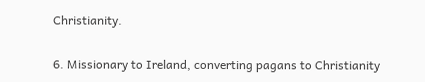Christianity.

6. Missionary to Ireland, converting pagans to Christianity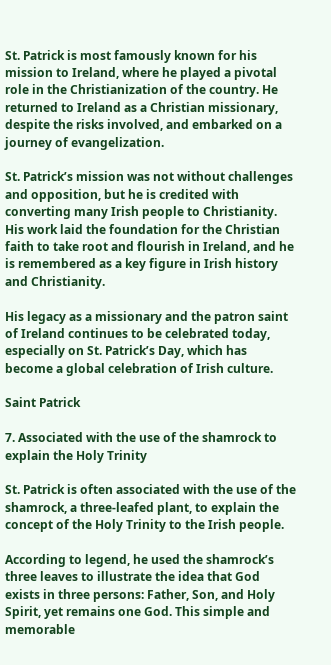St. Patrick is most famously known for his mission to Ireland, where he played a pivotal role in the Christianization of the country. He returned to Ireland as a Christian missionary, despite the risks involved, and embarked on a journey of evangelization.

St. Patrick’s mission was not without challenges and opposition, but he is credited with converting many Irish people to Christianity. His work laid the foundation for the Christian faith to take root and flourish in Ireland, and he is remembered as a key figure in Irish history and Christianity.

His legacy as a missionary and the patron saint of Ireland continues to be celebrated today, especially on St. Patrick’s Day, which has become a global celebration of Irish culture.

Saint Patrick

7. Associated with the use of the shamrock to explain the Holy Trinity

St. Patrick is often associated with the use of the shamrock, a three-leafed plant, to explain the concept of the Holy Trinity to the Irish people.

According to legend, he used the shamrock’s three leaves to illustrate the idea that God exists in three persons: Father, Son, and Holy Spirit, yet remains one God. This simple and memorable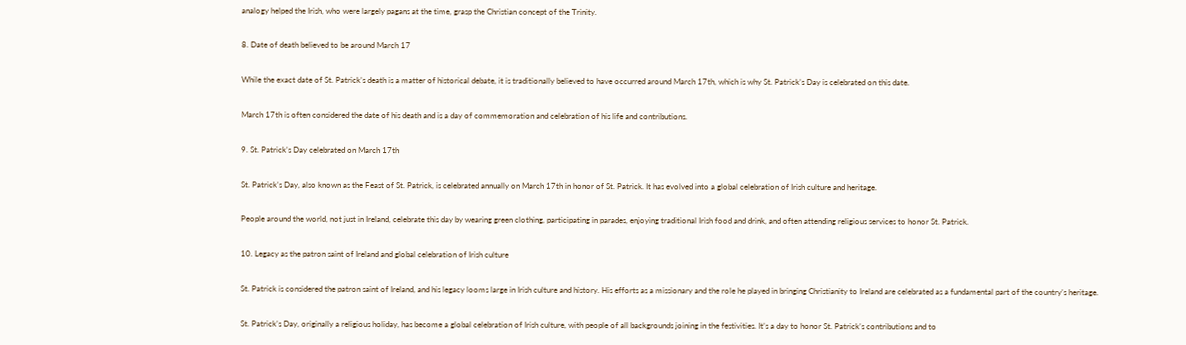analogy helped the Irish, who were largely pagans at the time, grasp the Christian concept of the Trinity.

8. Date of death believed to be around March 17

While the exact date of St. Patrick’s death is a matter of historical debate, it is traditionally believed to have occurred around March 17th, which is why St. Patrick’s Day is celebrated on this date.

March 17th is often considered the date of his death and is a day of commemoration and celebration of his life and contributions.

9. St. Patrick’s Day celebrated on March 17th

St. Patrick’s Day, also known as the Feast of St. Patrick, is celebrated annually on March 17th in honor of St. Patrick. It has evolved into a global celebration of Irish culture and heritage.

People around the world, not just in Ireland, celebrate this day by wearing green clothing, participating in parades, enjoying traditional Irish food and drink, and often attending religious services to honor St. Patrick.

10. Legacy as the patron saint of Ireland and global celebration of Irish culture

St. Patrick is considered the patron saint of Ireland, and his legacy looms large in Irish culture and history. His efforts as a missionary and the role he played in bringing Christianity to Ireland are celebrated as a fundamental part of the country’s heritage.

St. Patrick’s Day, originally a religious holiday, has become a global celebration of Irish culture, with people of all backgrounds joining in the festivities. It’s a day to honor St. Patrick’s contributions and to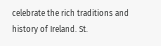celebrate the rich traditions and history of Ireland. St.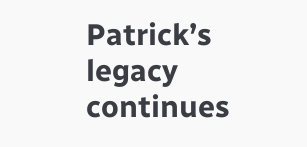Patrick’s legacy continues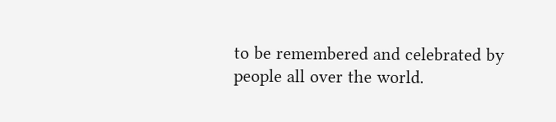to be remembered and celebrated by people all over the world.